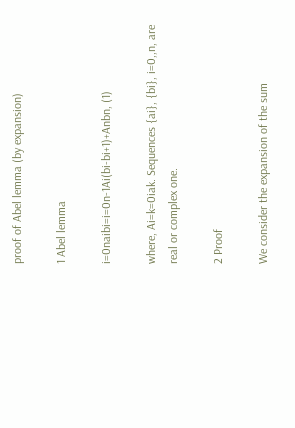proof of Abel lemma (by expansion)

1 Abel lemma

i=0naibi=i=0n-1Ai(bi-bi+1)+Anbn, (1)

where, Ai=k=0iak. Sequences {ai}, {bi}, i=0,,n, are real or complex one.

2 Proof

We consider the expansion of the sum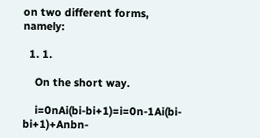on two different forms, namely:

  1. 1.

    On the short way.

    i=0nAi(bi-bi+1)=i=0n-1Ai(bi-bi+1)+Anbn-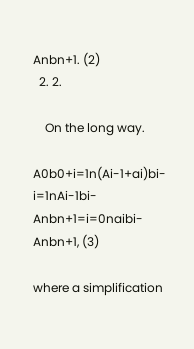Anbn+1. (2)
  2. 2.

    On the long way.

A0b0+i=1n(Ai-1+ai)bi-i=1nAi-1bi-Anbn+1=i=0naibi-Anbn+1, (3)

where a simplification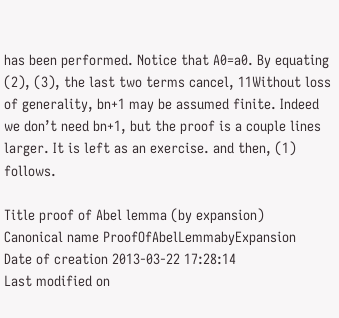has been performed. Notice that A0=a0. By equating (2), (3), the last two terms cancel, 11Without loss of generality, bn+1 may be assumed finite. Indeed we don’t need bn+1, but the proof is a couple lines larger. It is left as an exercise. and then, (1) follows.

Title proof of Abel lemma (by expansion)
Canonical name ProofOfAbelLemmabyExpansion
Date of creation 2013-03-22 17:28:14
Last modified on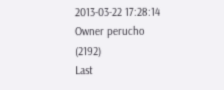2013-03-22 17:28:14
Owner perucho (2192)
Last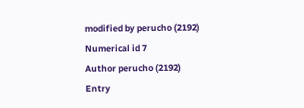modified by perucho (2192)
Numerical id 7
Author perucho (2192)
Entry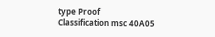type Proof
Classification msc 40A05